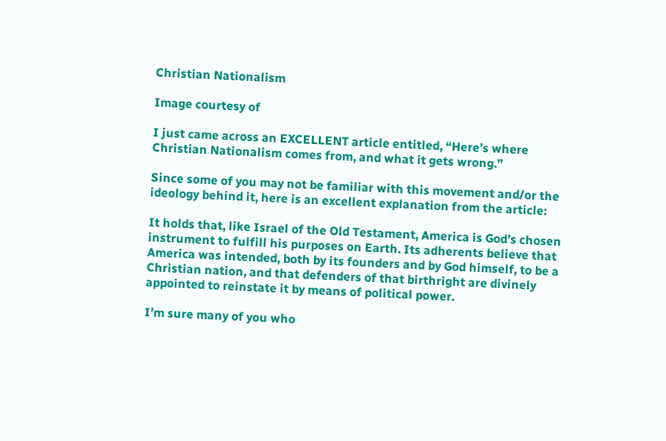Christian Nationalism

Image courtesy of

I just came across an EXCELLENT article entitled, “Here’s where Christian Nationalism comes from, and what it gets wrong.”

Since some of you may not be familiar with this movement and/or the ideology behind it, here is an excellent explanation from the article:

It holds that, like Israel of the Old Testament, America is God’s chosen instrument to fulfill his purposes on Earth. Its adherents believe that America was intended, both by its founders and by God himself, to be a Christian nation, and that defenders of that birthright are divinely appointed to reinstate it by means of political power.

I’m sure many of you who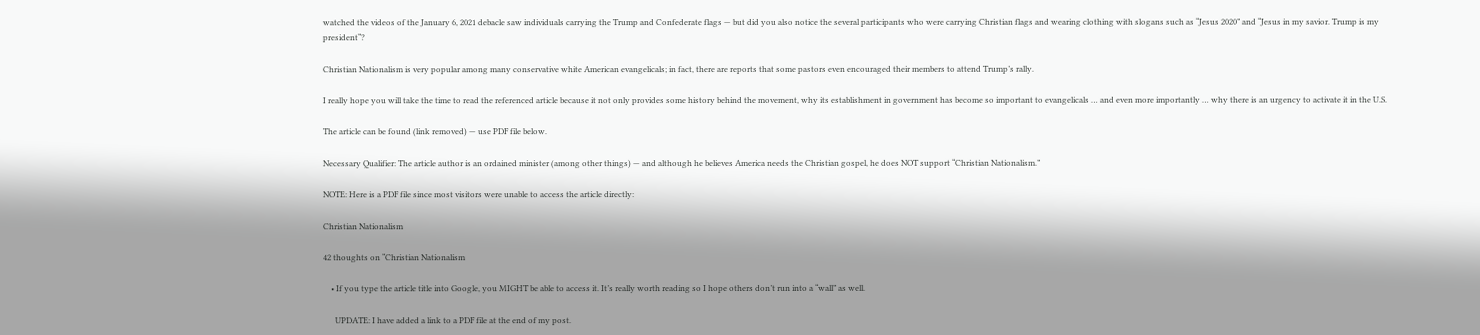watched the videos of the January 6, 2021 debacle saw individuals carrying the Trump and Confederate flags — but did you also notice the several participants who were carrying Christian flags and wearing clothing with slogans such as “Jesus 2020” and “Jesus in my savior. Trump is my president“?

Christian Nationalism is very popular among many conservative white American evangelicals; in fact, there are reports that some pastors even encouraged their members to attend Trump’s rally.

I really hope you will take the time to read the referenced article because it not only provides some history behind the movement, why its establishment in government has become so important to evangelicals … and even more importantly … why there is an urgency to activate it in the U.S.

The article can be found (link removed) — use PDF file below.

Necessary Qualifier: The article author is an ordained minister (among other things) — and although he believes America needs the Christian gospel, he does NOT support “Christian Nationalism.”

NOTE: Here is a PDF file since most visitors were unable to access the article directly:

Christian Nationalism

42 thoughts on “Christian Nationalism

    • If you type the article title into Google, you MIGHT be able to access it. It’s really worth reading so I hope others don’t run into a “wall” as well.

      UPDATE: I have added a link to a PDF file at the end of my post.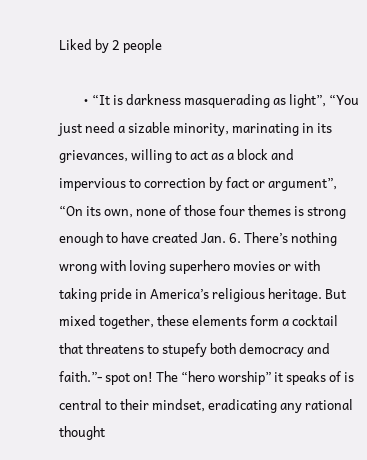Liked by 2 people

        • “It is darkness masquerading as light”, “You just need a sizable minority, marinating in its grievances, willing to act as a block and impervious to correction by fact or argument”, “On its own, none of those four themes is strong enough to have created Jan. 6. There’s nothing wrong with loving superhero movies or with taking pride in America’s religious heritage. But mixed together, these elements form a cocktail that threatens to stupefy both democracy and faith.”- spot on! The “hero worship” it speaks of is central to their mindset, eradicating any rational thought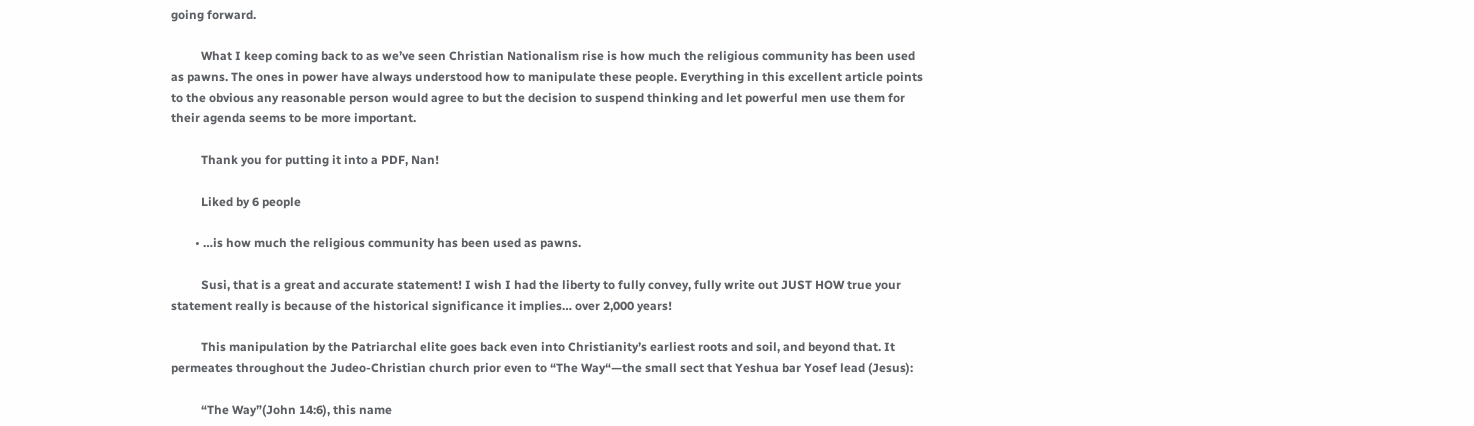going forward.

          What I keep coming back to as we’ve seen Christian Nationalism rise is how much the religious community has been used as pawns. The ones in power have always understood how to manipulate these people. Everything in this excellent article points to the obvious any reasonable person would agree to but the decision to suspend thinking and let powerful men use them for their agenda seems to be more important.

          Thank you for putting it into a PDF, Nan!

          Liked by 6 people

        • …is how much the religious community has been used as pawns.

          Susi, that is a great and accurate statement! I wish I had the liberty to fully convey, fully write out JUST HOW true your statement really is because of the historical significance it implies… over 2,000 years!

          This manipulation by the Patriarchal elite goes back even into Christianity’s earliest roots and soil, and beyond that. It permeates throughout the Judeo-Christian church prior even to “The Way“—the small sect that Yeshua bar Yosef lead (Jesus):

          “The Way”(John 14:6), this name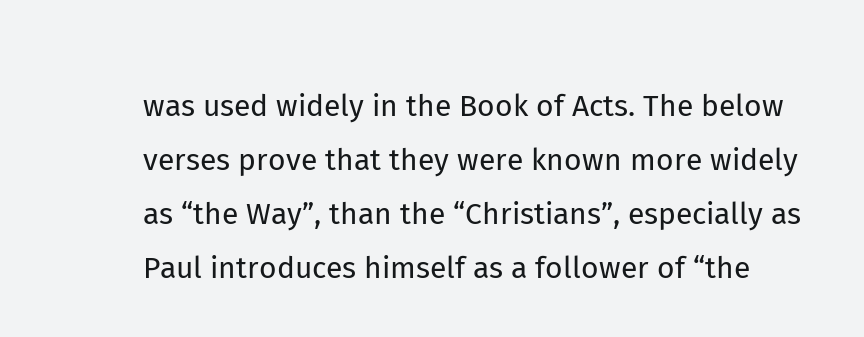was used widely in the Book of Acts. The below verses prove that they were known more widely as “the Way”, than the “Christians”, especially as Paul introduces himself as a follower of “the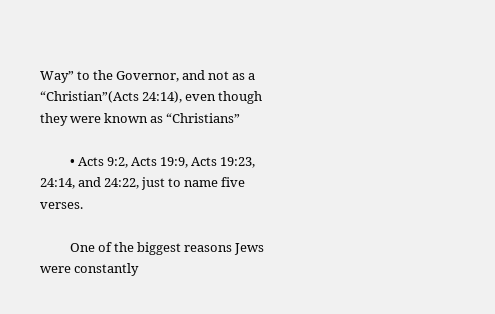Way” to the Governor, and not as a “Christian”(Acts 24:14), even though they were known as “Christians”

          • Acts 9:2, Acts 19:9, Acts 19:23, 24:14, and 24:22, just to name five verses.

          One of the biggest reasons Jews were constantly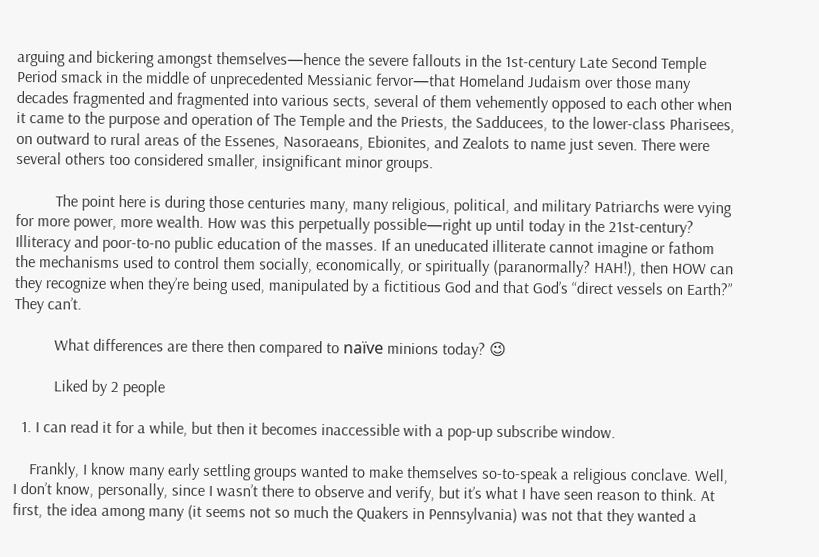arguing and bickering amongst themselves—hence the severe fallouts in the 1st-century Late Second Temple Period smack in the middle of unprecedented Messianic fervor—that Homeland Judaism over those many decades fragmented and fragmented into various sects, several of them vehemently opposed to each other when it came to the purpose and operation of The Temple and the Priests, the Sadducees, to the lower-class Pharisees, on outward to rural areas of the Essenes, Nasoraeans, Ebionites, and Zealots to name just seven. There were several others too considered smaller, insignificant minor groups.

          The point here is during those centuries many, many religious, political, and military Patriarchs were vying for more power, more wealth. How was this perpetually possible—right up until today in the 21st-century? Illiteracy and poor-to-no public education of the masses. If an uneducated illiterate cannot imagine or fathom the mechanisms used to control them socially, economically, or spiritually (paranormally? HAH!), then HOW can they recognize when they’re being used, manipulated by a fictitious God and that God’s “direct vessels on Earth?” They can’t.

          What differences are there then compared to naïve minions today? 😉

          Liked by 2 people

  1. I can read it for a while, but then it becomes inaccessible with a pop-up subscribe window.

    Frankly, I know many early settling groups wanted to make themselves so-to-speak a religious conclave. Well, I don’t know, personally, since I wasn’t there to observe and verify, but it’s what I have seen reason to think. At first, the idea among many (it seems not so much the Quakers in Pennsylvania) was not that they wanted a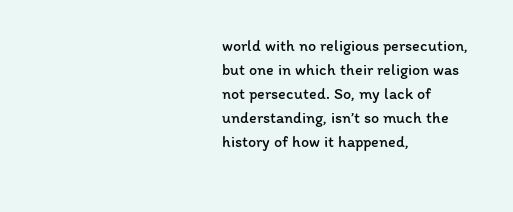world with no religious persecution, but one in which their religion was not persecuted. So, my lack of understanding, isn’t so much the history of how it happened,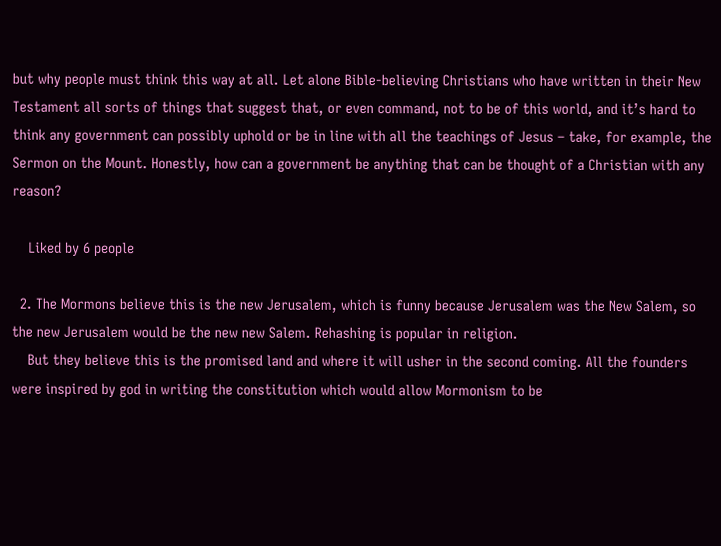but why people must think this way at all. Let alone Bible-believing Christians who have written in their New Testament all sorts of things that suggest that, or even command, not to be of this world, and it’s hard to think any government can possibly uphold or be in line with all the teachings of Jesus – take, for example, the Sermon on the Mount. Honestly, how can a government be anything that can be thought of a Christian with any reason?

    Liked by 6 people

  2. The Mormons believe this is the new Jerusalem, which is funny because Jerusalem was the New Salem, so the new Jerusalem would be the new new Salem. Rehashing is popular in religion.
    But they believe this is the promised land and where it will usher in the second coming. All the founders were inspired by god in writing the constitution which would allow Mormonism to be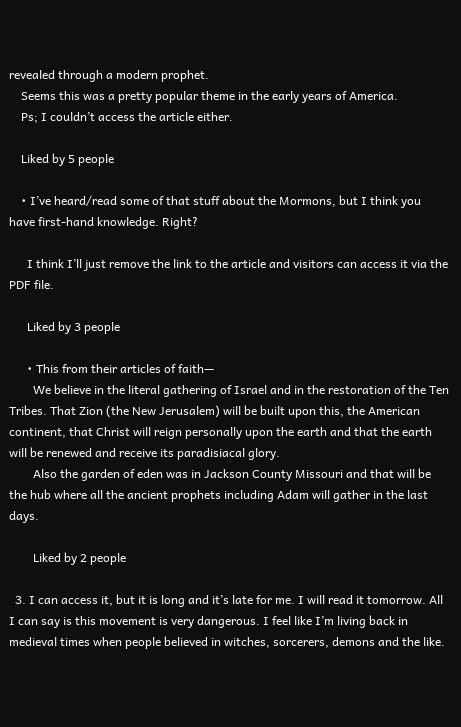revealed through a modern prophet.
    Seems this was a pretty popular theme in the early years of America.
    Ps; I couldn’t access the article either.

    Liked by 5 people

    • I’ve heard/read some of that stuff about the Mormons, but I think you have first-hand knowledge. Right?

      I think I’ll just remove the link to the article and visitors can access it via the PDF file.

      Liked by 3 people

      • This from their articles of faith—
        We believe in the literal gathering of Israel and in the restoration of the Ten Tribes. That Zion (the New Jerusalem) will be built upon this, the American continent, that Christ will reign personally upon the earth and that the earth will be renewed and receive its paradisiacal glory.
        Also the garden of eden was in Jackson County Missouri and that will be the hub where all the ancient prophets including Adam will gather in the last days.

        Liked by 2 people

  3. I can access it, but it is long and it’s late for me. I will read it tomorrow. All I can say is this movement is very dangerous. I feel like I’m living back in medieval times when people believed in witches, sorcerers, demons and the like.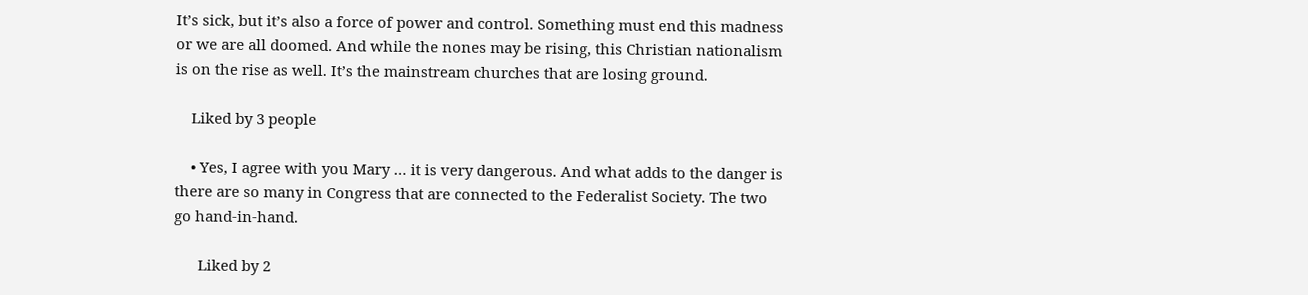It’s sick, but it’s also a force of power and control. Something must end this madness or we are all doomed. And while the nones may be rising, this Christian nationalism is on the rise as well. It’s the mainstream churches that are losing ground.

    Liked by 3 people

    • Yes, I agree with you Mary … it is very dangerous. And what adds to the danger is there are so many in Congress that are connected to the Federalist Society. The two go hand-in-hand.

      Liked by 2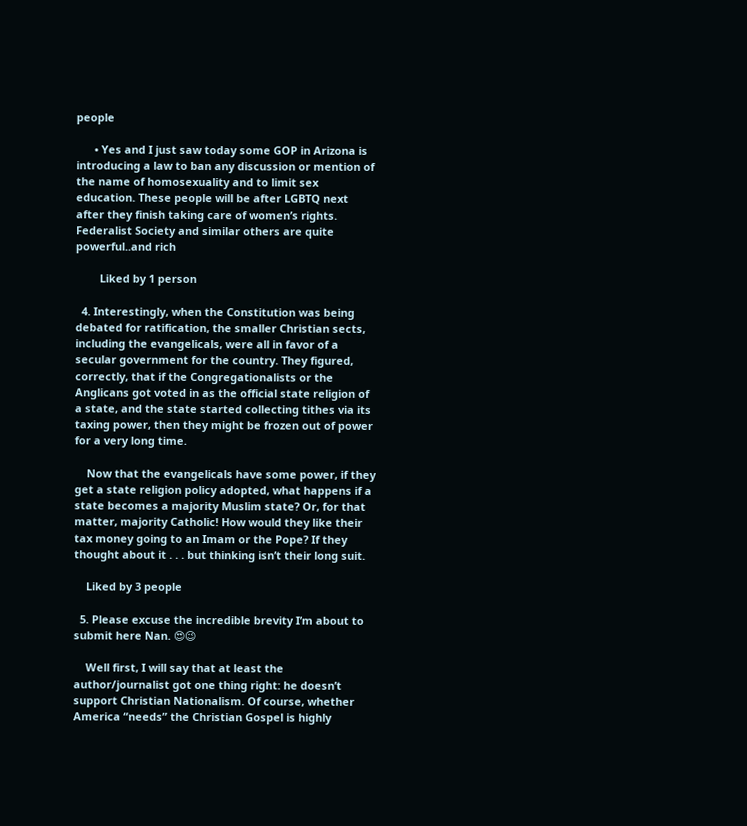people

      • Yes and I just saw today some GOP in Arizona is introducing a law to ban any discussion or mention of the name of homosexuality and to limit sex education. These people will be after LGBTQ next after they finish taking care of women’s rights. Federalist Society and similar others are quite powerful..and rich

        Liked by 1 person

  4. Interestingly, when the Constitution was being debated for ratification, the smaller Christian sects, including the evangelicals, were all in favor of a secular government for the country. They figured, correctly, that if the Congregationalists or the Anglicans got voted in as the official state religion of a state, and the state started collecting tithes via its taxing power, then they might be frozen out of power for a very long time.

    Now that the evangelicals have some power, if they get a state religion policy adopted, what happens if a state becomes a majority Muslim state? Or, for that matter, majority Catholic! How would they like their tax money going to an Imam or the Pope? If they thought about it . . . but thinking isn’t their long suit.

    Liked by 3 people

  5. Please excuse the incredible brevity I’m about to submit here Nan. 😍😉

    Well first, I will say that at least the author/journalist got one thing right: he doesn’t support Christian Nationalism. Of course, whether America “needs” the Christian Gospel is highly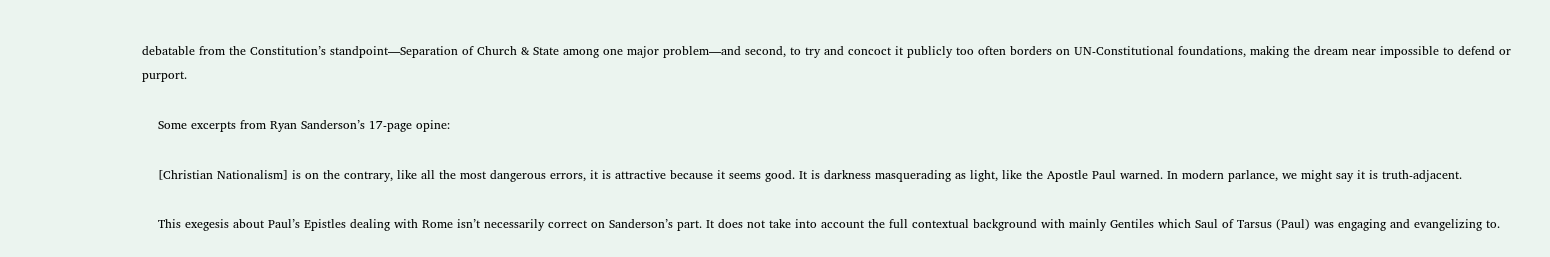debatable from the Constitution’s standpoint—Separation of Church & State among one major problem—and second, to try and concoct it publicly too often borders on UN-Constitutional foundations, making the dream near impossible to defend or purport.

    Some excerpts from Ryan Sanderson’s 17-page opine:

    [Christian Nationalism] is on the contrary, like all the most dangerous errors, it is attractive because it seems good. It is darkness masquerading as light, like the Apostle Paul warned. In modern parlance, we might say it is truth-adjacent.

    This exegesis about Paul’s Epistles dealing with Rome isn’t necessarily correct on Sanderson’s part. It does not take into account the full contextual background with mainly Gentiles which Saul of Tarsus (Paul) was engaging and evangelizing to.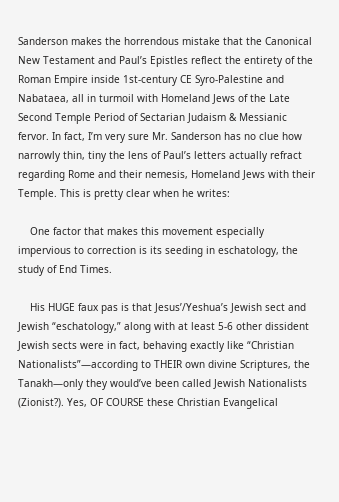Sanderson makes the horrendous mistake that the Canonical New Testament and Paul’s Epistles reflect the entirety of the Roman Empire inside 1st-century CE Syro-Palestine and Nabataea, all in turmoil with Homeland Jews of the Late Second Temple Period of Sectarian Judaism & Messianic fervor. In fact, I’m very sure Mr. Sanderson has no clue how narrowly thin, tiny the lens of Paul’s letters actually refract regarding Rome and their nemesis, Homeland Jews with their Temple. This is pretty clear when he writes:

    One factor that makes this movement especially impervious to correction is its seeding in eschatology, the study of End Times.

    His HUGE faux pas is that Jesus’/Yeshua’s Jewish sect and Jewish “eschatology,” along with at least 5-6 other dissident Jewish sects were in fact, behaving exactly like “Christian Nationalists”—according to THEIR own divine Scriptures, the Tanakh—only they would’ve been called Jewish Nationalists (Zionist?). Yes, OF COURSE these Christian Evangelical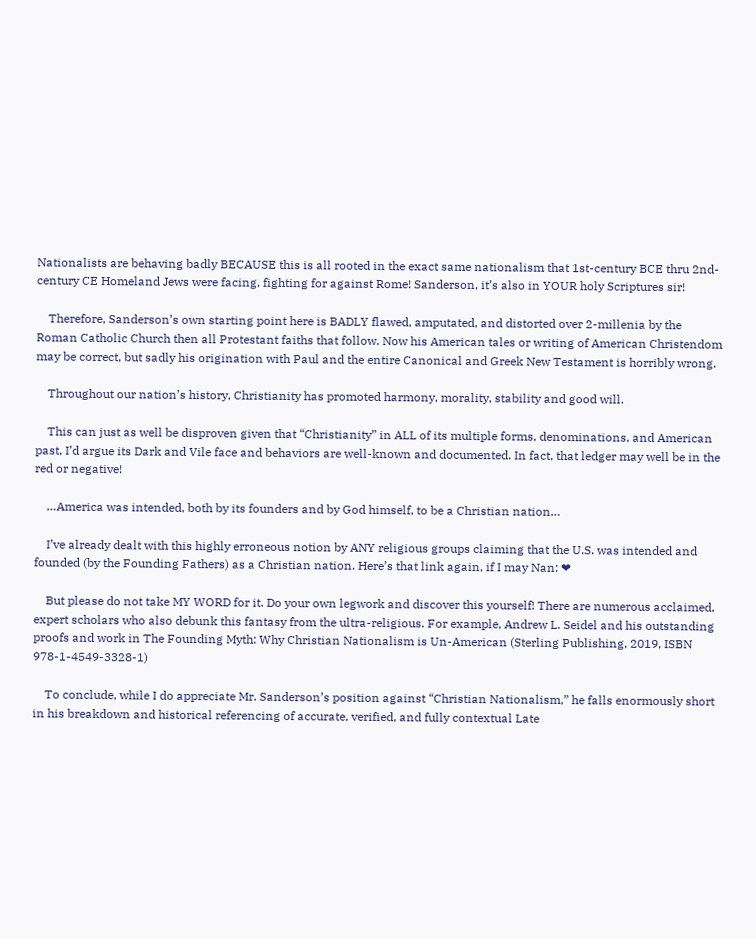Nationalists are behaving badly BECAUSE this is all rooted in the exact same nationalism that 1st-century BCE thru 2nd-century CE Homeland Jews were facing, fighting for against Rome! Sanderson, it’s also in YOUR holy Scriptures sir!

    Therefore, Sanderson’s own starting point here is BADLY flawed, amputated, and distorted over 2-millenia by the Roman Catholic Church then all Protestant faiths that follow. Now his American tales or writing of American Christendom may be correct, but sadly his origination with Paul and the entire Canonical and Greek New Testament is horribly wrong.

    Throughout our nation’s history, Christianity has promoted harmony, morality, stability and good will.

    This can just as well be disproven given that “Christianity” in ALL of its multiple forms, denominations, and American past, I’d argue its Dark and Vile face and behaviors are well-known and documented. In fact, that ledger may well be in the red or negative!

    …America was intended, both by its founders and by God himself, to be a Christian nation…

    I’ve already dealt with this highly erroneous notion by ANY religious groups claiming that the U.S. was intended and founded (by the Founding Fathers) as a Christian nation. Here’s that link again, if I may Nan: ❤

    But please do not take MY WORD for it. Do your own legwork and discover this yourself! There are numerous acclaimed, expert scholars who also debunk this fantasy from the ultra-religious. For example, Andrew L. Seidel and his outstanding proofs and work in The Founding Myth: Why Christian Nationalism is Un-American (Sterling Publishing, 2019, ISBN 978-1-4549-3328-1)

    To conclude, while I do appreciate Mr. Sanderson’s position against “Christian Nationalism,” he falls enormously short in his breakdown and historical referencing of accurate, verified, and fully contextual Late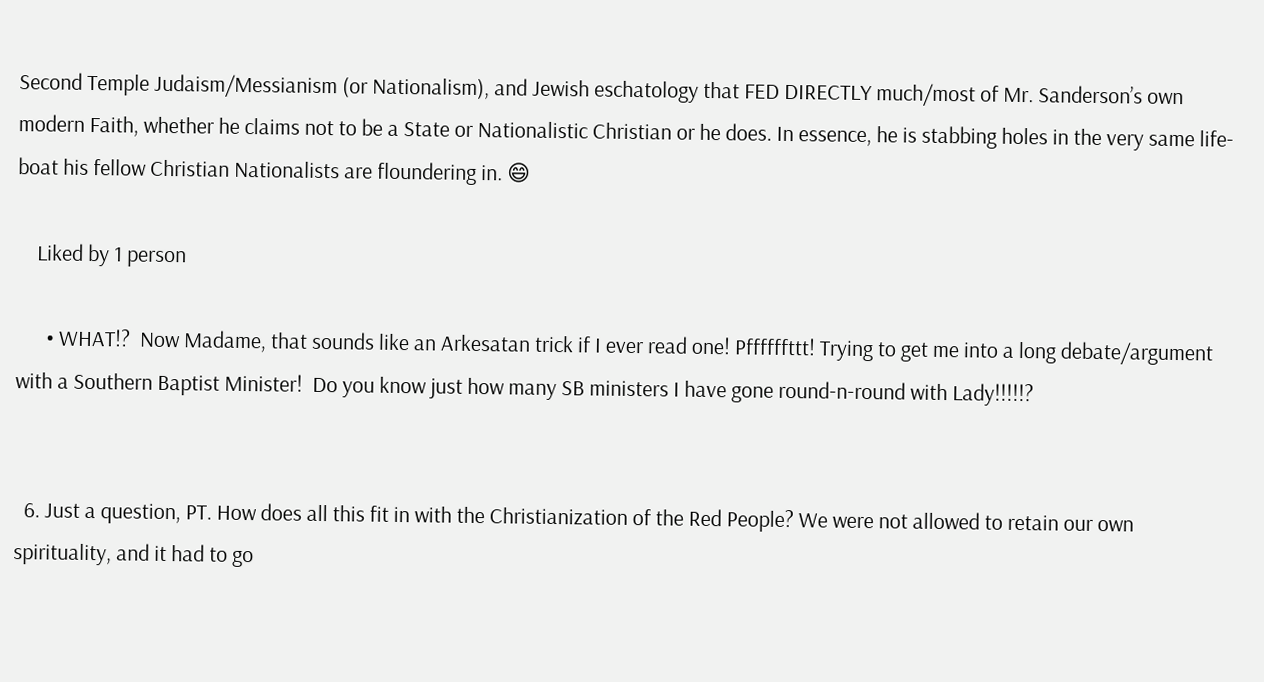Second Temple Judaism/Messianism (or Nationalism), and Jewish eschatology that FED DIRECTLY much/most of Mr. Sanderson’s own modern Faith, whether he claims not to be a State or Nationalistic Christian or he does. In essence, he is stabbing holes in the very same life-boat his fellow Christian Nationalists are floundering in. 😄

    Liked by 1 person

      • WHAT!?  Now Madame, that sounds like an Arkesatan trick if I ever read one! Pffffffttt! Trying to get me into a long debate/argument with a Southern Baptist Minister!  Do you know just how many SB ministers I have gone round-n-round with Lady!!!!!?


  6. Just a question, PT. How does all this fit in with the Christianization of the Red People? We were not allowed to retain our own spirituality, and it had to go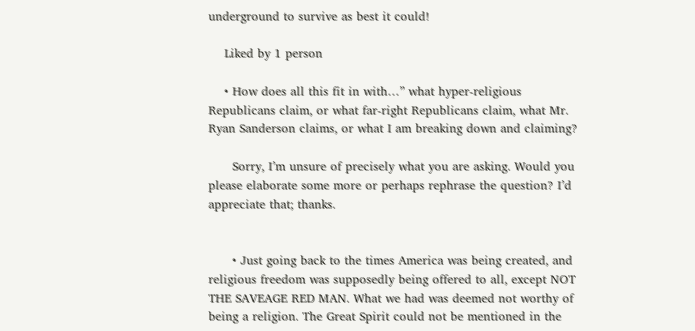underground to survive as best it could!

    Liked by 1 person

    • How does all this fit in with…” what hyper-religious Republicans claim, or what far-right Republicans claim, what Mr. Ryan Sanderson claims, or what I am breaking down and claiming?

      Sorry, I’m unsure of precisely what you are asking. Would you please elaborate some more or perhaps rephrase the question? I’d appreciate that; thanks.


      • Just going back to the times America was being created, and religious freedom was supposedly being offered to all, except NOT THE SAVEAGE RED MAN. What we had was deemed not worthy of being a religion. The Great Spirit could not be mentioned in the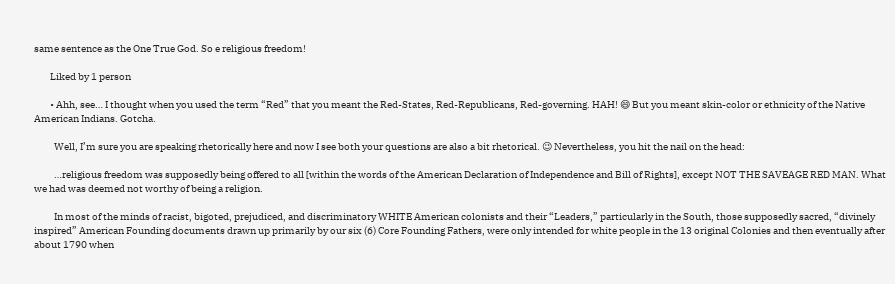same sentence as the One True God. So e religious freedom!

        Liked by 1 person

        • Ahh, see… I thought when you used the term “Red” that you meant the Red-States, Red-Republicans, Red-governing. HAH! 😄 But you meant skin-color or ethnicity of the Native American Indians. Gotcha.

          Well, I’m sure you are speaking rhetorically here and now I see both your questions are also a bit rhetorical. 😉 Nevertheless, you hit the nail on the head:

          …religious freedom was supposedly being offered to all [within the words of the American Declaration of Independence and Bill of Rights], except NOT THE SAVEAGE RED MAN. What we had was deemed not worthy of being a religion.

          In most of the minds of racist, bigoted, prejudiced, and discriminatory WHITE American colonists and their “Leaders,” particularly in the South, those supposedly sacred, “divinely inspired” American Founding documents drawn up primarily by our six (6) Core Founding Fathers, were only intended for white people in the 13 original Colonies and then eventually after about 1790 when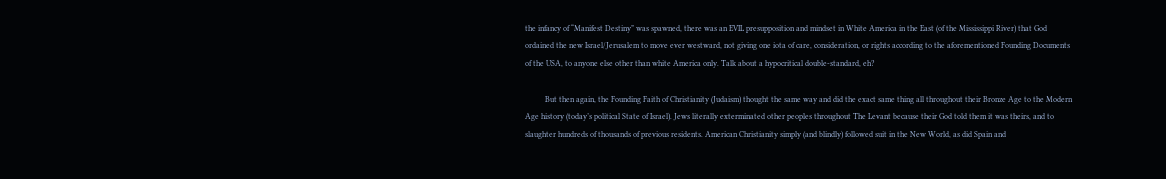the infancy of “Manifest Destiny” was spawned, there was an EVIL presupposition and mindset in White America in the East (of the Mississippi River) that God ordained the new Israel/Jerusalem to move ever westward, not giving one iota of care, consideration, or rights according to the aforementioned Founding Documents of the USA, to anyone else other than white America only. Talk about a hypocritical double-standard, eh?

          But then again, the Founding Faith of Christianity (Judaism) thought the same way and did the exact same thing all throughout their Bronze Age to the Modern Age history (today’s political State of Israel). Jews literally exterminated other peoples throughout The Levant because their God told them it was theirs, and to slaughter hundreds of thousands of previous residents. American Christianity simply (and blindly) followed suit in the New World, as did Spain and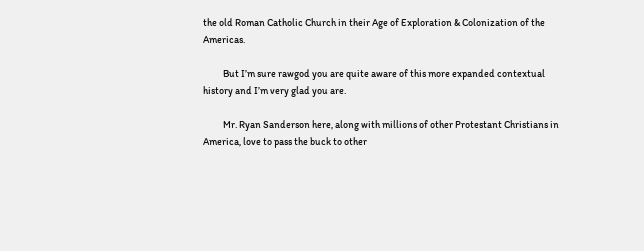the old Roman Catholic Church in their Age of Exploration & Colonization of the Americas.

          But I’m sure rawgod you are quite aware of this more expanded contextual history and I’m very glad you are.

          Mr. Ryan Sanderson here, along with millions of other Protestant Christians in America, love to pass the buck to other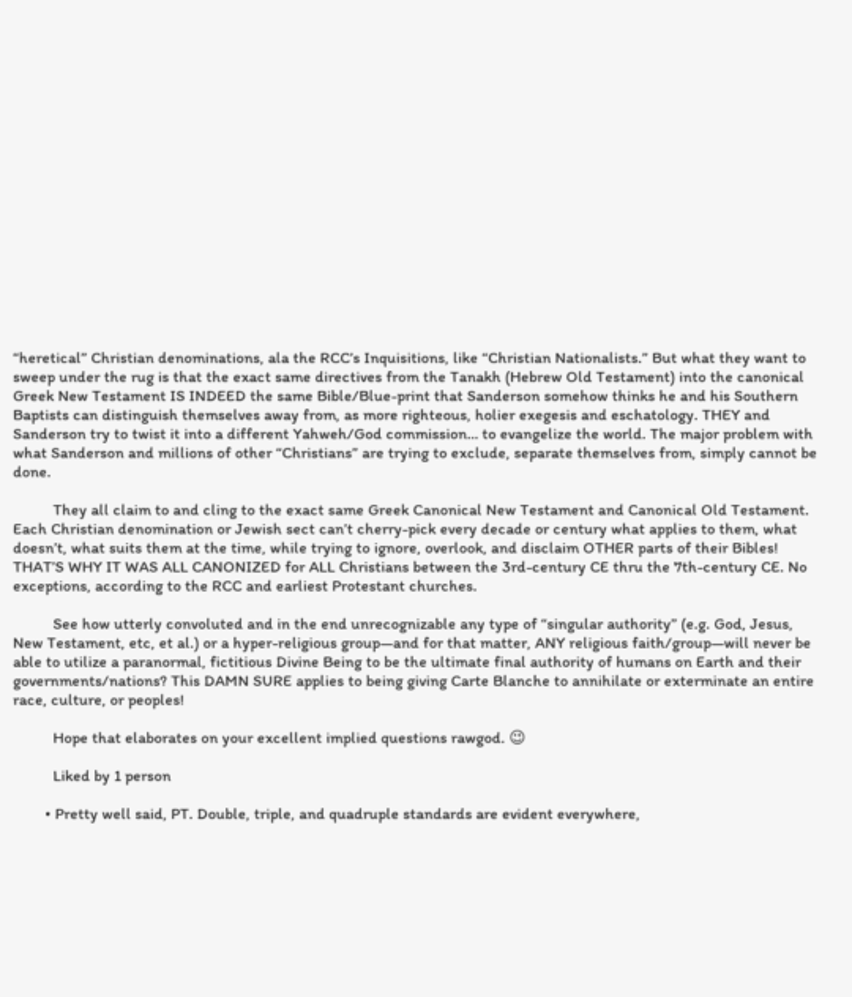“heretical” Christian denominations, ala the RCC’s Inquisitions, like “Christian Nationalists.” But what they want to sweep under the rug is that the exact same directives from the Tanakh (Hebrew Old Testament) into the canonical Greek New Testament IS INDEED the same Bible/Blue-print that Sanderson somehow thinks he and his Southern Baptists can distinguish themselves away from, as more righteous, holier exegesis and eschatology. THEY and Sanderson try to twist it into a different Yahweh/God commission… to evangelize the world. The major problem with what Sanderson and millions of other “Christians” are trying to exclude, separate themselves from, simply cannot be done.

          They all claim to and cling to the exact same Greek Canonical New Testament and Canonical Old Testament. Each Christian denomination or Jewish sect can’t cherry-pick every decade or century what applies to them, what doesn’t, what suits them at the time, while trying to ignore, overlook, and disclaim OTHER parts of their Bibles! THAT’S WHY IT WAS ALL CANONIZED for ALL Christians between the 3rd-century CE thru the 7th-century CE. No exceptions, according to the RCC and earliest Protestant churches.

          See how utterly convoluted and in the end unrecognizable any type of “singular authority” (e.g. God, Jesus, New Testament, etc, et al.) or a hyper-religious group—and for that matter, ANY religious faith/group—will never be able to utilize a paranormal, fictitious Divine Being to be the ultimate final authority of humans on Earth and their governments/nations? This DAMN SURE applies to being giving Carte Blanche to annihilate or exterminate an entire race, culture, or peoples!

          Hope that elaborates on your excellent implied questions rawgod. 😉

          Liked by 1 person

        • Pretty well said, PT. Double, triple, and quadruple standards are evident everywhere,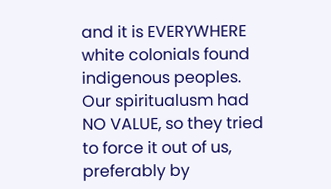and it is EVERYWHERE white colonials found indigenous peoples. Our spiritualusm had NO VALUE, so they tried to force it out of us, preferably by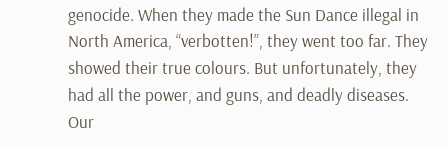genocide. When they made the Sun Dance illegal in North America, “verbotten!”, they went too far. They showed their true colours. But unfortunately, they had all the power, and guns, and deadly diseases. Our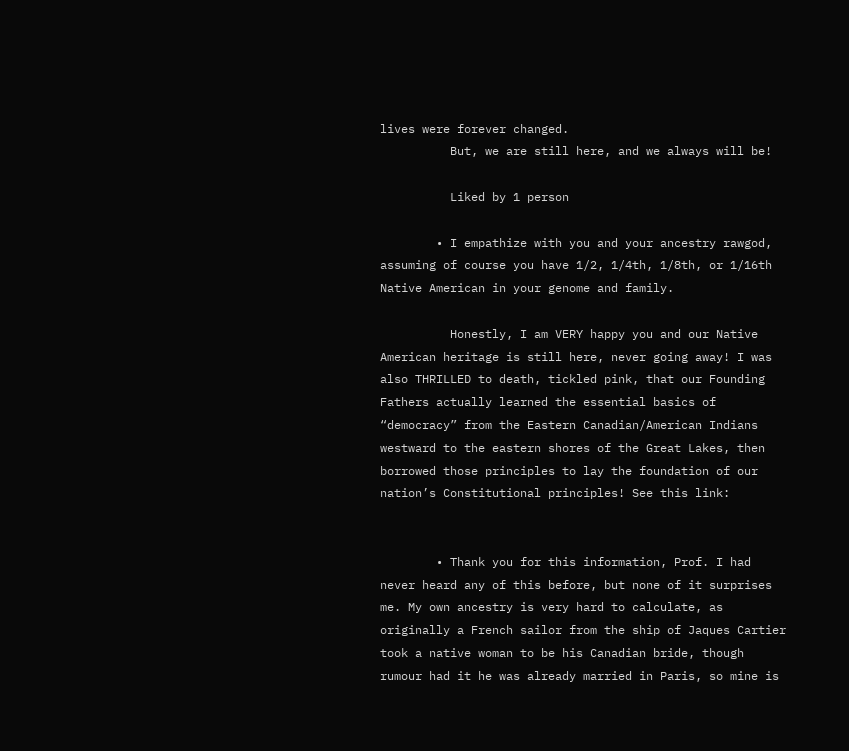lives were forever changed.
          But, we are still here, and we always will be!

          Liked by 1 person

        • I empathize with you and your ancestry rawgod, assuming of course you have 1/2, 1/4th, 1/8th, or 1/16th Native American in your genome and family.

          Honestly, I am VERY happy you and our Native American heritage is still here, never going away! I was also THRILLED to death, tickled pink, that our Founding Fathers actually learned the essential basics of “democracy” from the Eastern Canadian/American Indians westward to the eastern shores of the Great Lakes, then borrowed those principles to lay the foundation of our nation’s Constitutional principles! See this link:


        • Thank you for this information, Prof. I had never heard any of this before, but none of it surprises me. My own ancestry is very hard to calculate, as originally a French sailor from the ship of Jaques Cartier took a native woman to be his Canadian bride, though rumour had it he was already married in Paris, so mine is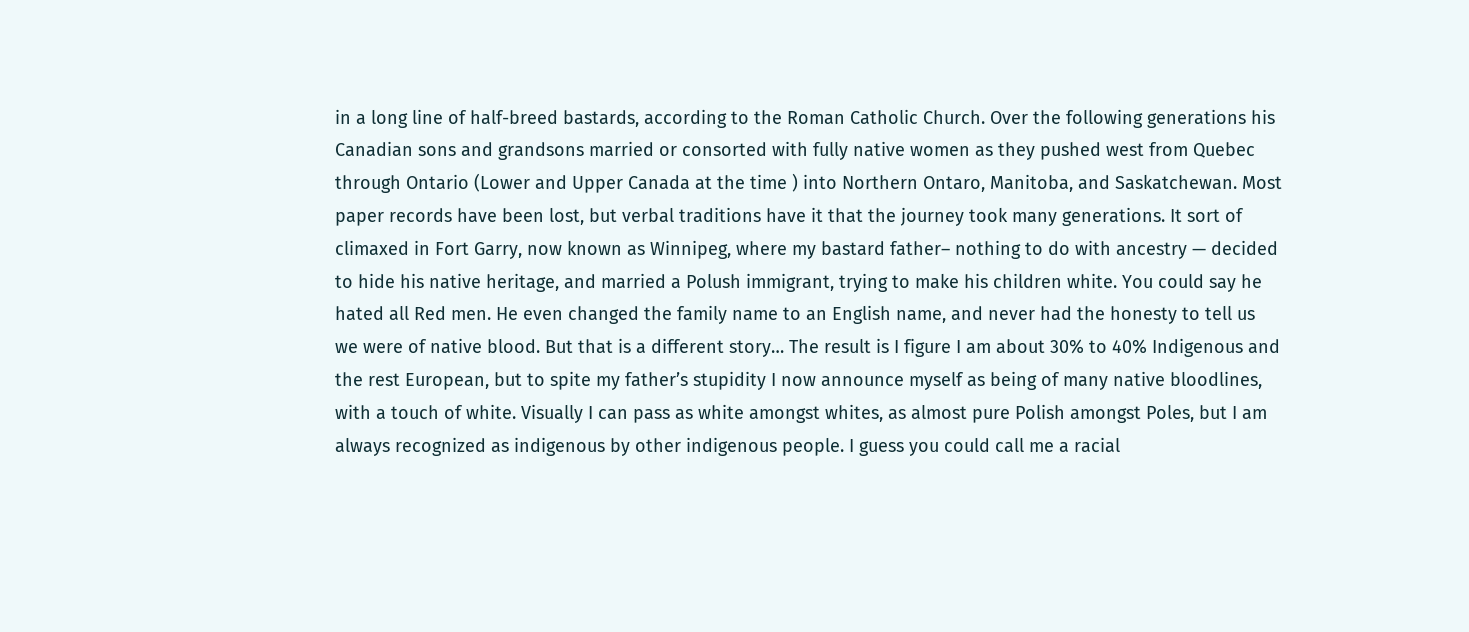in a long line of half-breed bastards, according to the Roman Catholic Church. Over the following generations his Canadian sons and grandsons married or consorted with fully native women as they pushed west from Quebec through Ontario (Lower and Upper Canada at the time ) into Northern Ontaro, Manitoba, and Saskatchewan. Most paper records have been lost, but verbal traditions have it that the journey took many generations. It sort of climaxed in Fort Garry, now known as Winnipeg, where my bastard father– nothing to do with ancestry — decided to hide his native heritage, and married a Polush immigrant, trying to make his children white. You could say he hated all Red men. He even changed the family name to an English name, and never had the honesty to tell us we were of native blood. But that is a different story… The result is I figure I am about 30% to 40% Indigenous and the rest European, but to spite my father’s stupidity I now announce myself as being of many native bloodlines, with a touch of white. Visually I can pass as white amongst whites, as almost pure Polish amongst Poles, but I am always recognized as indigenous by other indigenous people. I guess you could call me a racial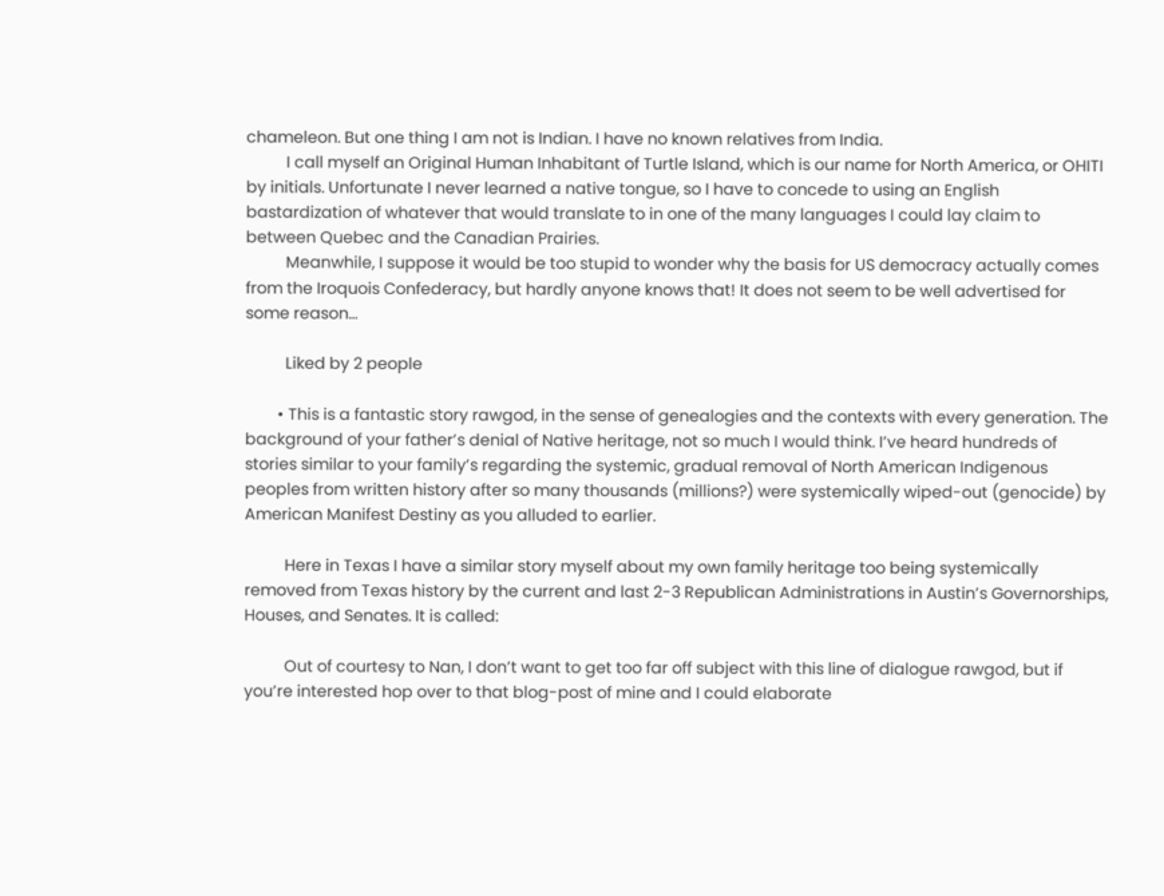chameleon. But one thing I am not is Indian. I have no known relatives from India.
          I call myself an Original Human Inhabitant of Turtle Island, which is our name for North America, or OHITI by initials. Unfortunate I never learned a native tongue, so I have to concede to using an English bastardization of whatever that would translate to in one of the many languages I could lay claim to between Quebec and the Canadian Prairies.
          Meanwhile, I suppose it would be too stupid to wonder why the basis for US democracy actually comes from the Iroquois Confederacy, but hardly anyone knows that! It does not seem to be well advertised for some reason…

          Liked by 2 people

        • This is a fantastic story rawgod, in the sense of genealogies and the contexts with every generation. The background of your father’s denial of Native heritage, not so much I would think. I’ve heard hundreds of stories similar to your family’s regarding the systemic, gradual removal of North American Indigenous peoples from written history after so many thousands (millions?) were systemically wiped-out (genocide) by American Manifest Destiny as you alluded to earlier.

          Here in Texas I have a similar story myself about my own family heritage too being systemically removed from Texas history by the current and last 2-3 Republican Administrations in Austin’s Governorships, Houses, and Senates. It is called:

          Out of courtesy to Nan, I don’t want to get too far off subject with this line of dialogue rawgod, but if you’re interested hop over to that blog-post of mine and I could elaborate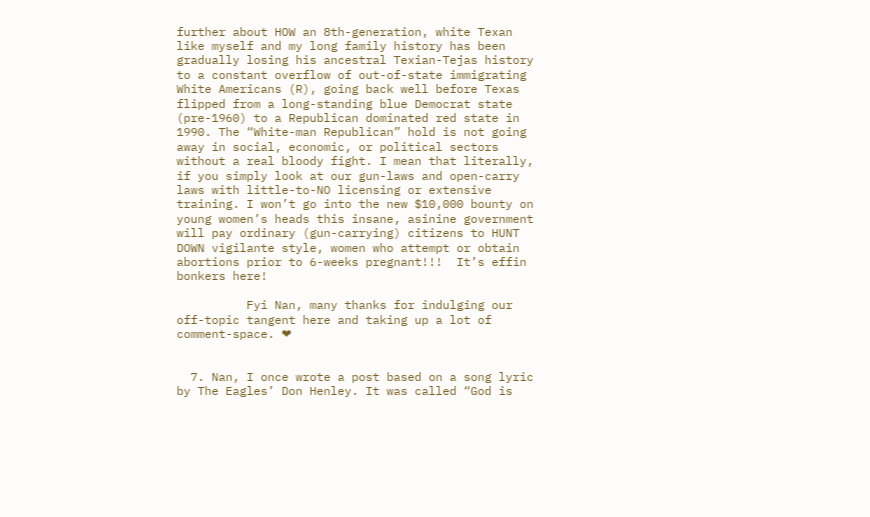further about HOW an 8th-generation, white Texan like myself and my long family history has been gradually losing his ancestral Texian-Tejas history to a constant overflow of out-of-state immigrating White Americans (R), going back well before Texas flipped from a long-standing blue Democrat state (pre-1960) to a Republican dominated red state in 1990. The “White-man Republican” hold is not going away in social, economic, or political sectors without a real bloody fight. I mean that literally, if you simply look at our gun-laws and open-carry laws with little-to-NO licensing or extensive training. I won’t go into the new $10,000 bounty on young women’s heads this insane, asinine government will pay ordinary (gun-carrying) citizens to HUNT DOWN vigilante style, women who attempt or obtain abortions prior to 6-weeks pregnant!!!  It’s effin bonkers here!

          Fyi Nan, many thanks for indulging our off-topic tangent here and taking up a lot of comment-space. ❤


  7. Nan, I once wrote a post based on a song lyric by The Eagles’ Don Henley. It was called “God is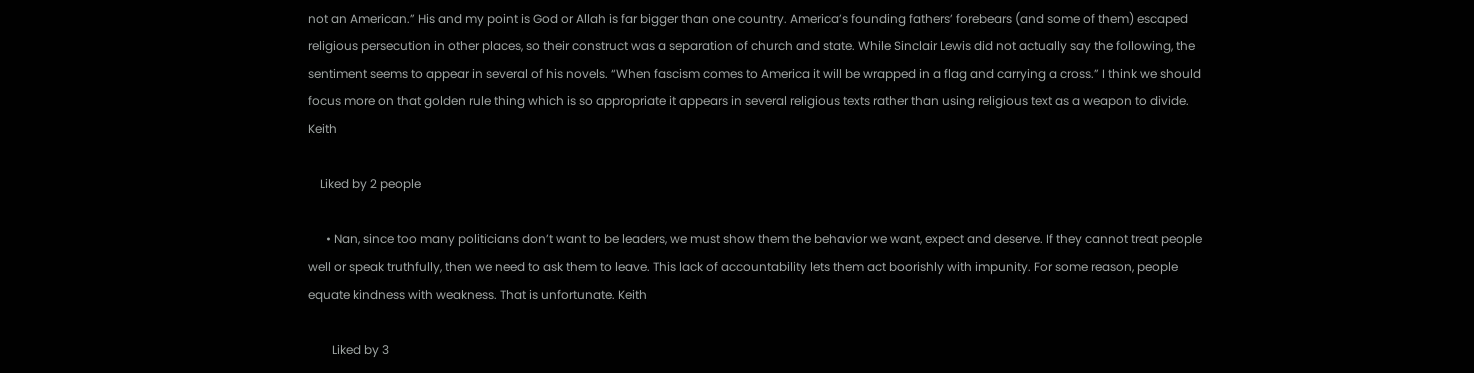not an American.” His and my point is God or Allah is far bigger than one country. America’s founding fathers’ forebears (and some of them) escaped religious persecution in other places, so their construct was a separation of church and state. While Sinclair Lewis did not actually say the following, the sentiment seems to appear in several of his novels. “When fascism comes to America it will be wrapped in a flag and carrying a cross.” I think we should focus more on that golden rule thing which is so appropriate it appears in several religious texts rather than using religious text as a weapon to divide. Keith

    Liked by 2 people

      • Nan, since too many politicians don’t want to be leaders, we must show them the behavior we want, expect and deserve. If they cannot treat people well or speak truthfully, then we need to ask them to leave. This lack of accountability lets them act boorishly with impunity. For some reason, people equate kindness with weakness. That is unfortunate. Keith

        Liked by 3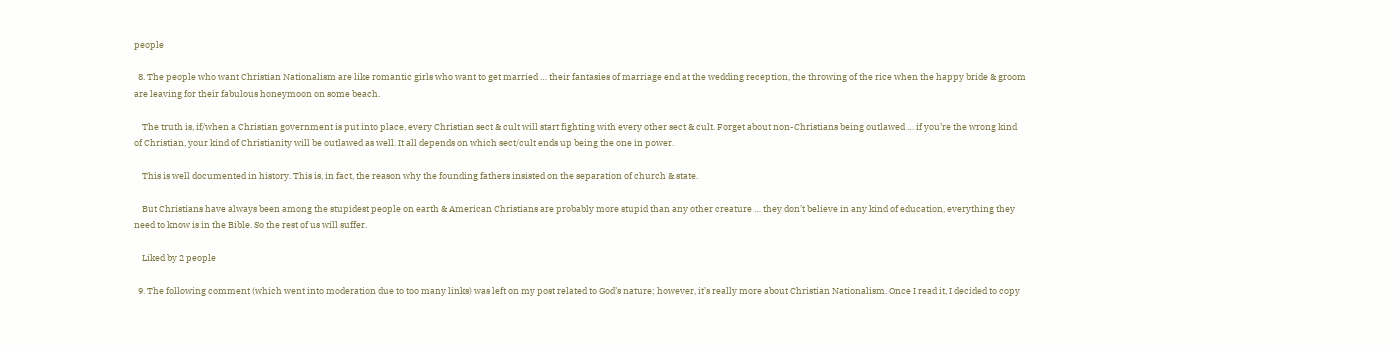people

  8. The people who want Christian Nationalism are like romantic girls who want to get married … their fantasies of marriage end at the wedding reception, the throwing of the rice when the happy bride & groom are leaving for their fabulous honeymoon on some beach.

    The truth is, if/when a Christian government is put into place, every Christian sect & cult will start fighting with every other sect & cult. Forget about non-Christians being outlawed … if you’re the wrong kind of Christian, your kind of Christianity will be outlawed as well. It all depends on which sect/cult ends up being the one in power.

    This is well documented in history. This is, in fact, the reason why the founding fathers insisted on the separation of church & state.

    But Christians have always been among the stupidest people on earth & American Christians are probably more stupid than any other creature … they don’t believe in any kind of education, everything they need to know is in the Bible. So the rest of us will suffer.

    Liked by 2 people

  9. The following comment (which went into moderation due to too many links) was left on my post related to God’s nature; however, it’s really more about Christian Nationalism. Once I read it, I decided to copy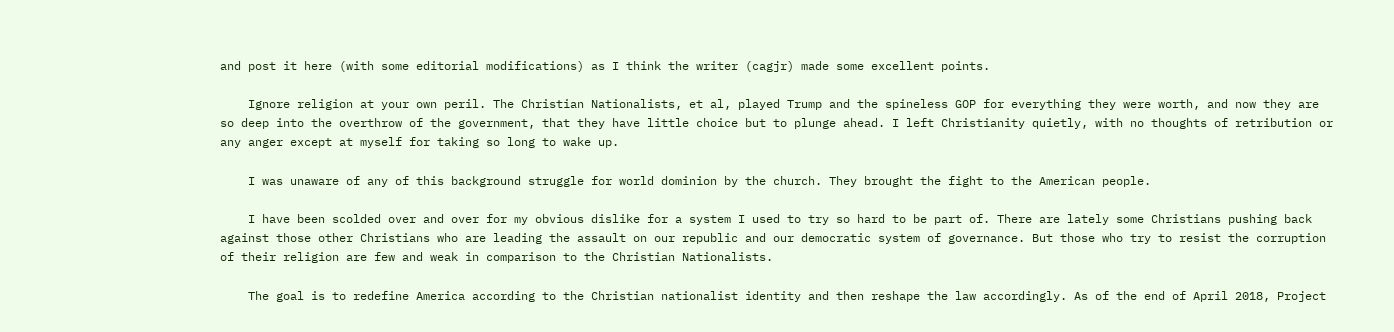and post it here (with some editorial modifications) as I think the writer (cagjr) made some excellent points.

    Ignore religion at your own peril. The Christian Nationalists, et al, played Trump and the spineless GOP for everything they were worth, and now they are so deep into the overthrow of the government, that they have little choice but to plunge ahead. I left Christianity quietly, with no thoughts of retribution or any anger except at myself for taking so long to wake up.

    I was unaware of any of this background struggle for world dominion by the church. They brought the fight to the American people.

    I have been scolded over and over for my obvious dislike for a system I used to try so hard to be part of. There are lately some Christians pushing back against those other Christians who are leading the assault on our republic and our democratic system of governance. But those who try to resist the corruption of their religion are few and weak in comparison to the Christian Nationalists.

    The goal is to redefine America according to the Christian nationalist identity and then reshape the law accordingly. As of the end of April 2018, Project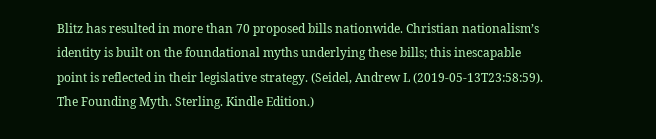Blitz has resulted in more than 70 proposed bills nationwide. Christian nationalism’s identity is built on the foundational myths underlying these bills; this inescapable point is reflected in their legislative strategy. (Seidel, Andrew L (2019-05-13T23:58:59). The Founding Myth. Sterling. Kindle Edition.)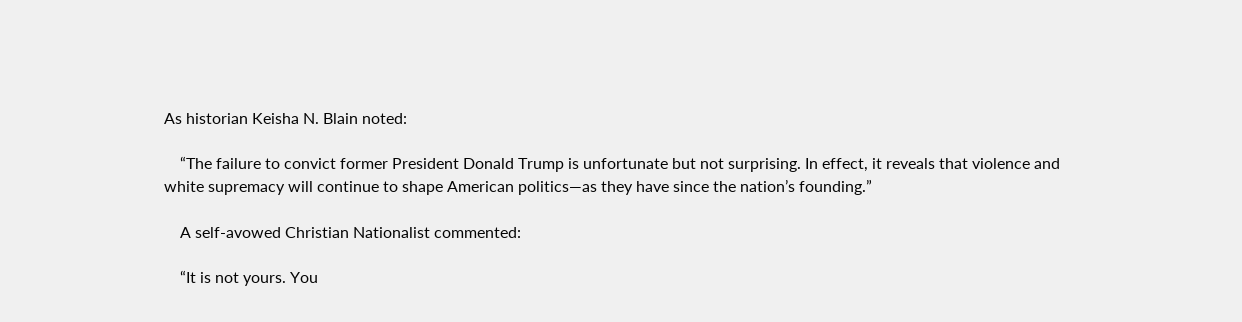As historian Keisha N. Blain noted:

    “The failure to convict former President Donald Trump is unfortunate but not surprising. In effect, it reveals that violence and white supremacy will continue to shape American politics—as they have since the nation’s founding.”

    A self-avowed Christian Nationalist commented:

    “It is not yours. You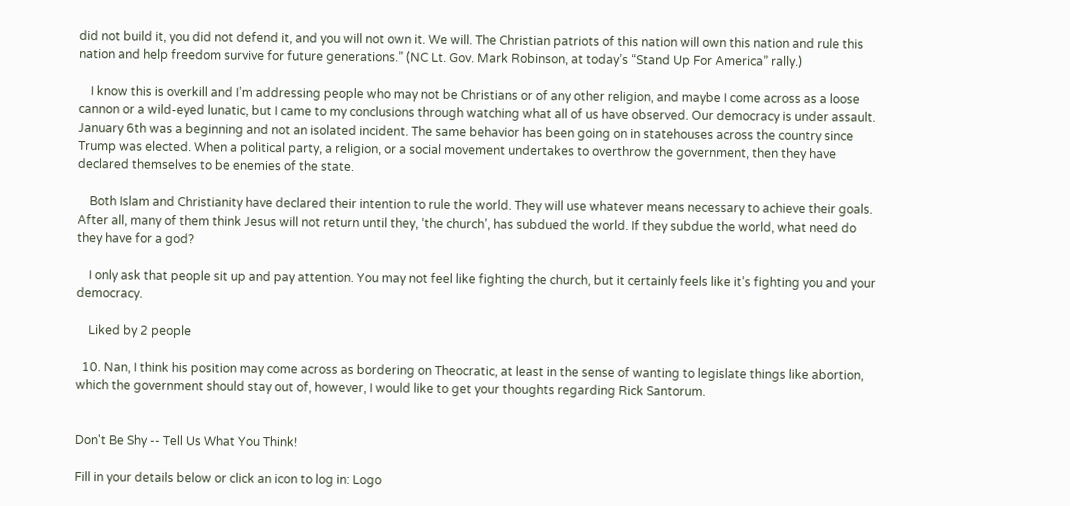did not build it, you did not defend it, and you will not own it. We will. The Christian patriots of this nation will own this nation and rule this nation and help freedom survive for future generations.” (NC Lt. Gov. Mark Robinson, at today’s “Stand Up For America” rally.)

    I know this is overkill and I’m addressing people who may not be Christians or of any other religion, and maybe I come across as a loose cannon or a wild-eyed lunatic, but I came to my conclusions through watching what all of us have observed. Our democracy is under assault. January 6th was a beginning and not an isolated incident. The same behavior has been going on in statehouses across the country since Trump was elected. When a political party, a religion, or a social movement undertakes to overthrow the government, then they have declared themselves to be enemies of the state.

    Both Islam and Christianity have declared their intention to rule the world. They will use whatever means necessary to achieve their goals. After all, many of them think Jesus will not return until they, ‘the church’, has subdued the world. If they subdue the world, what need do they have for a god?

    I only ask that people sit up and pay attention. You may not feel like fighting the church, but it certainly feels like it’s fighting you and your democracy.

    Liked by 2 people

  10. Nan, I think his position may come across as bordering on Theocratic, at least in the sense of wanting to legislate things like abortion, which the government should stay out of, however, I would like to get your thoughts regarding Rick Santorum.


Don't Be Shy -- Tell Us What You Think!

Fill in your details below or click an icon to log in: Logo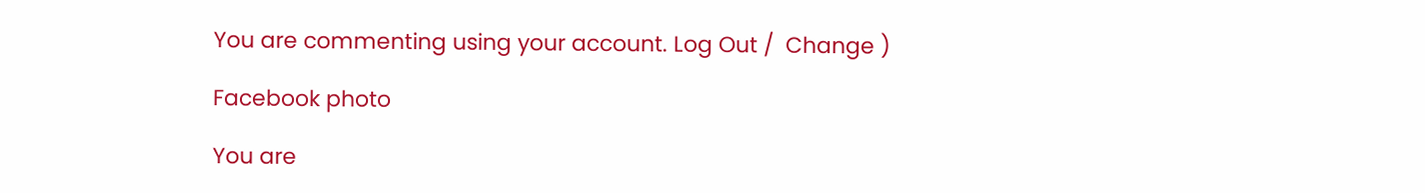You are commenting using your account. Log Out /  Change )

Facebook photo

You are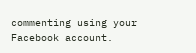commenting using your Facebook account.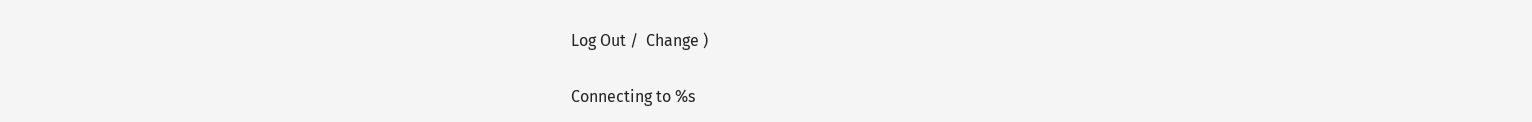Log Out /  Change )

Connecting to %s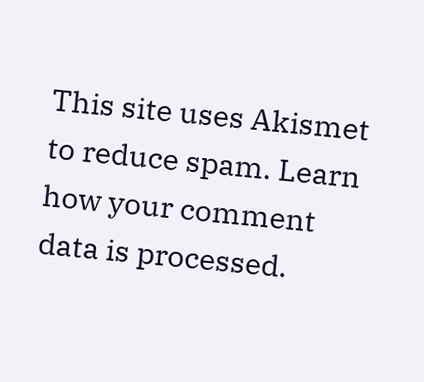This site uses Akismet to reduce spam. Learn how your comment data is processed.